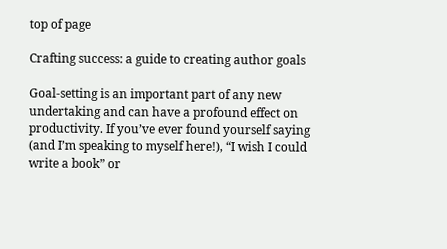top of page

Crafting success: a guide to creating author goals

Goal-setting is an important part of any new undertaking and can have a profound effect on productivity. If you’ve ever found yourself saying (and I’m speaking to myself here!), “I wish I could write a book” or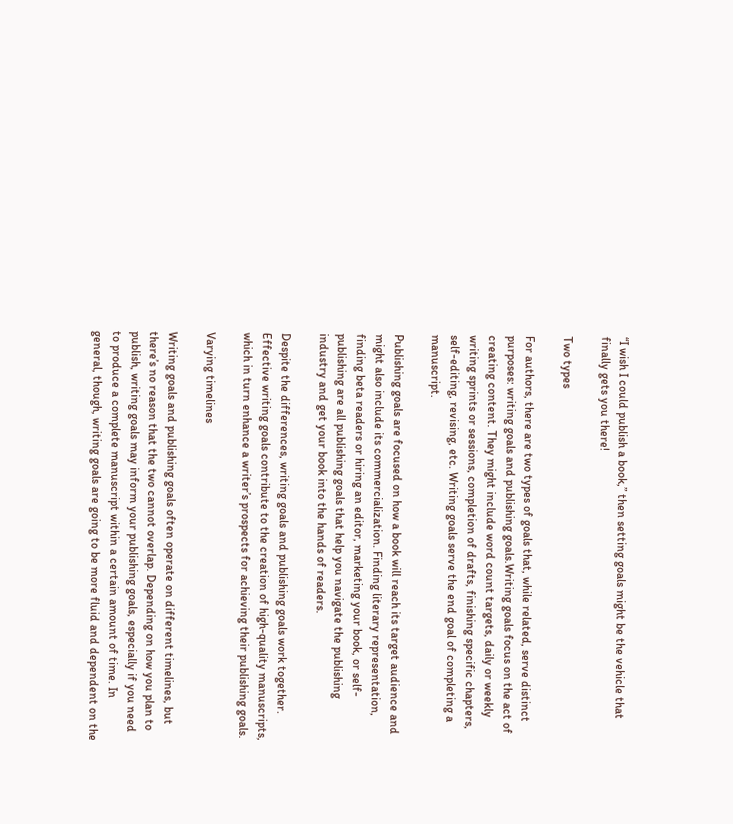“I wish I could publish a book,” then setting goals might be the vehicle that finally gets you there!

Two types

For authors, there are two types of goals that, while related, serve distinct purposes: writing goals and publishing goals.Writing goals focus on the act of creating content. They might include word count targets, daily or weekly writing sprints or sessions, completion of drafts, finishing specific chapters, self-editing, revising, etc. Writing goals serve the end goal of completing a manuscript.

Publishing goals are focused on how a book will reach its target audience and might also include its commercialization. Finding literary representation, finding beta readers or hiring an editor, marketing your book, or self-publishing are all publishing goals that help you navigate the publishing industry and get your book into the hands of readers.

Despite the differences, writing goals and publishing goals work together. Effective writing goals contribute to the creation of high-quality manuscripts, which in turn enhance a writer’s prospects for achieving their publishing goals.

Varying timelines

Writing goals and publishing goals often operate on different timelines, but there’s no reason that the two cannot overlap. Depending on how you plan to publish, writing goals may inform your publishing goals, especially if you need to produce a complete manuscript within a certain amount of time. In general, though, writing goals are going to be more fluid and dependent on the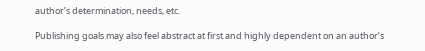author’s determination, needs, etc.

Publishing goals may also feel abstract at first and highly dependent on an author’s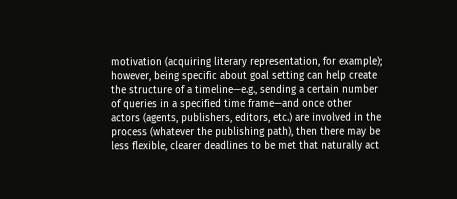motivation (acquiring literary representation, for example); however, being specific about goal setting can help create the structure of a timeline—e.g., sending a certain number of queries in a specified time frame—and once other actors (agents, publishers, editors, etc.) are involved in the process (whatever the publishing path), then there may be less flexible, clearer deadlines to be met that naturally act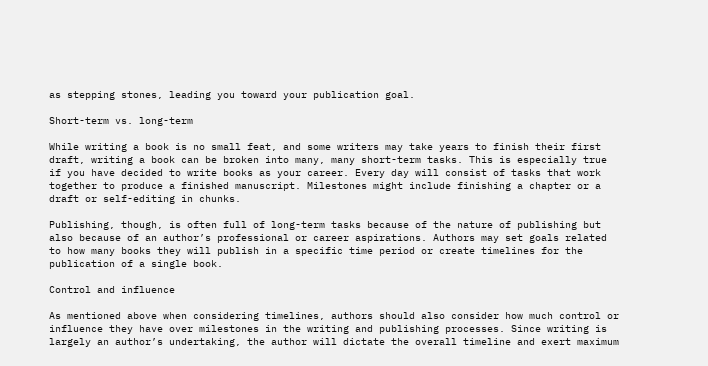as stepping stones, leading you toward your publication goal.

Short-term vs. long-term

While writing a book is no small feat, and some writers may take years to finish their first draft, writing a book can be broken into many, many short-term tasks. This is especially true if you have decided to write books as your career. Every day will consist of tasks that work together to produce a finished manuscript. Milestones might include finishing a chapter or a draft or self-editing in chunks.

Publishing, though, is often full of long-term tasks because of the nature of publishing but also because of an author’s professional or career aspirations. Authors may set goals related to how many books they will publish in a specific time period or create timelines for the publication of a single book.

Control and influence

As mentioned above when considering timelines, authors should also consider how much control or influence they have over milestones in the writing and publishing processes. Since writing is largely an author’s undertaking, the author will dictate the overall timeline and exert maximum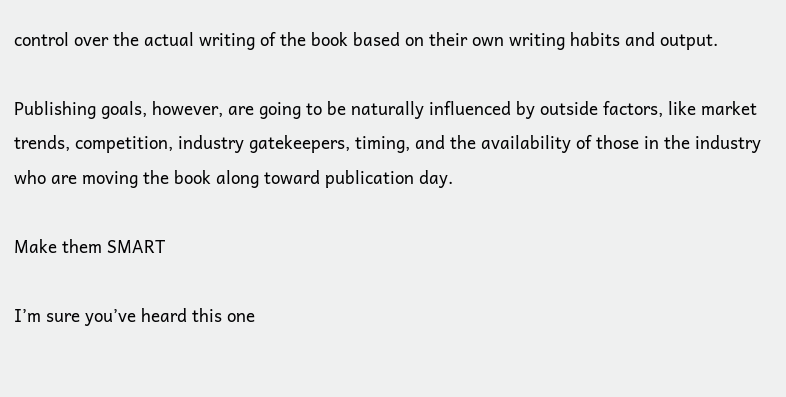control over the actual writing of the book based on their own writing habits and output.

Publishing goals, however, are going to be naturally influenced by outside factors, like market trends, competition, industry gatekeepers, timing, and the availability of those in the industry who are moving the book along toward publication day.

Make them SMART

I’m sure you’ve heard this one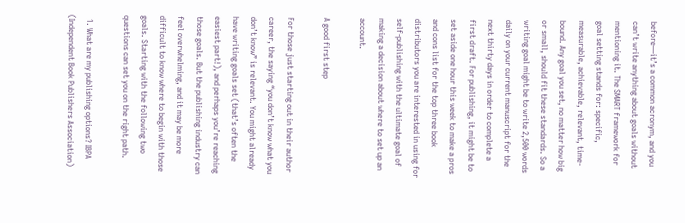before—it’s a common acronym, and you can’t write anything about goals without mentioning it. The SMART framework for goal setting stands for: specific, measurable, achievable, relevant, time-bound. Any goal you set, no matter how big or small, should fit these standards. So a writing goal might be to write 2,500 words daily on your current manuscript for the next thirty days in order to complete a first draft. For publishing, it might be to set aside one hour this week to make a pros and cons list for the top three book distributors you are interested in using for self-publishing with the ultimate goal of making a decision about where to set up an account.

A good first step

For those just starting out in their author career, the saying “you don’t know what you don’t know” is relevant. You might already have writing goals set (that’s often the easiest part!), and perhaps you’re reaching those goals. But the publishing industry can feel overwhelming, and it may be more difficult to know where to begin with those goals. Starting with the following two questions can set you on the right path.

  1. What are my publishing options? IBPA (Independent Book Publishers Association)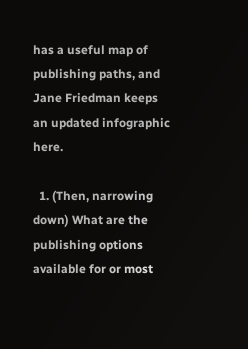has a useful map of publishing paths, and Jane Friedman keeps an updated infographic here.

  1. (Then, narrowing down) What are the publishing options available for or most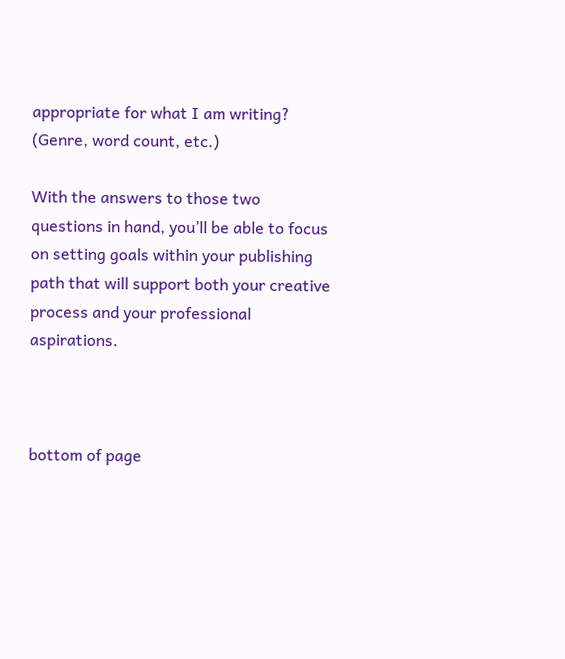appropriate for what I am writing? (Genre, word count, etc.)

With the answers to those two questions in hand, you’ll be able to focus on setting goals within your publishing path that will support both your creative process and your professional aspirations.



bottom of page